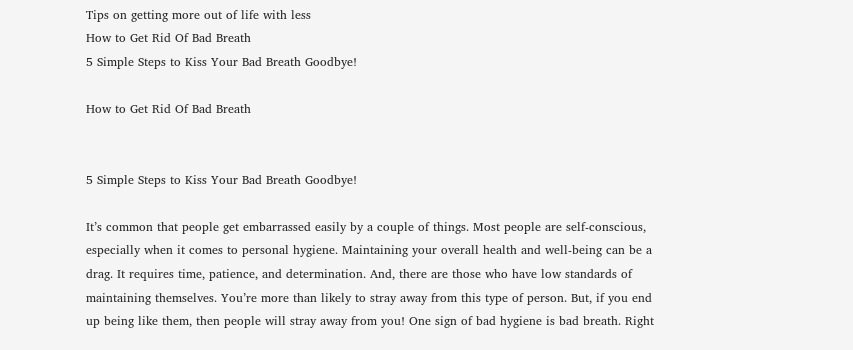Tips on getting more out of life with less
How to Get Rid Of Bad Breath
5 Simple Steps to Kiss Your Bad Breath Goodbye!

How to Get Rid Of Bad Breath


5 Simple Steps to Kiss Your Bad Breath Goodbye!

It’s common that people get embarrassed easily by a couple of things. Most people are self-conscious, especially when it comes to personal hygiene. Maintaining your overall health and well-being can be a drag. It requires time, patience, and determination. And, there are those who have low standards of maintaining themselves. You’re more than likely to stray away from this type of person. But, if you end up being like them, then people will stray away from you! One sign of bad hygiene is bad breath. Right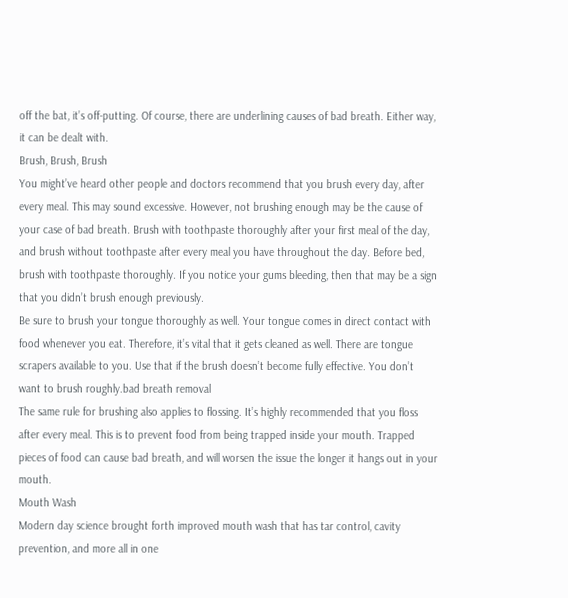off the bat, it’s off-putting. Of course, there are underlining causes of bad breath. Either way, it can be dealt with.
Brush, Brush, Brush
You might’ve heard other people and doctors recommend that you brush every day, after every meal. This may sound excessive. However, not brushing enough may be the cause of your case of bad breath. Brush with toothpaste thoroughly after your first meal of the day, and brush without toothpaste after every meal you have throughout the day. Before bed, brush with toothpaste thoroughly. If you notice your gums bleeding, then that may be a sign that you didn’t brush enough previously.
Be sure to brush your tongue thoroughly as well. Your tongue comes in direct contact with food whenever you eat. Therefore, it’s vital that it gets cleaned as well. There are tongue scrapers available to you. Use that if the brush doesn’t become fully effective. You don’t want to brush roughly.bad breath removal
The same rule for brushing also applies to flossing. It’s highly recommended that you floss after every meal. This is to prevent food from being trapped inside your mouth. Trapped pieces of food can cause bad breath, and will worsen the issue the longer it hangs out in your mouth.
Mouth Wash
Modern day science brought forth improved mouth wash that has tar control, cavity prevention, and more all in one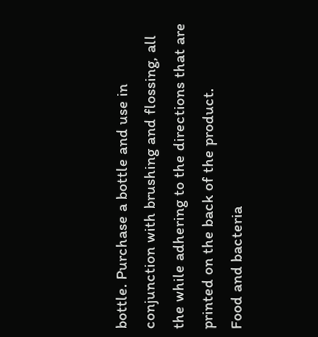bottle. Purchase a bottle and use in conjunction with brushing and flossing, all the while adhering to the directions that are printed on the back of the product.
Food and bacteria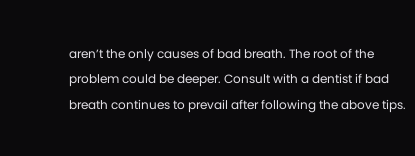aren’t the only causes of bad breath. The root of the problem could be deeper. Consult with a dentist if bad breath continues to prevail after following the above tips.